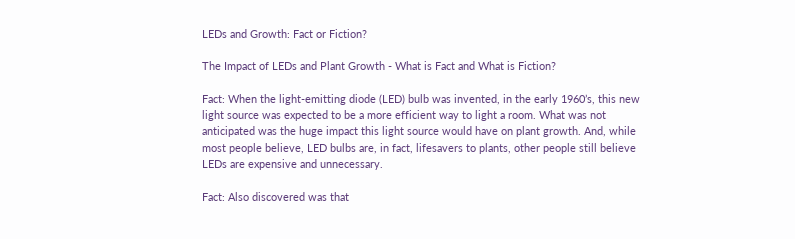LEDs and Growth: Fact or Fiction?

The Impact of LEDs and Plant Growth - What is Fact and What is Fiction?

Fact: When the light-emitting diode (LED) bulb was invented, in the early 1960’s, this new light source was expected to be a more efficient way to light a room. What was not anticipated was the huge impact this light source would have on plant growth. And, while most people believe, LED bulbs are, in fact, lifesavers to plants, other people still believe LEDs are expensive and unnecessary.

Fact: Also discovered was that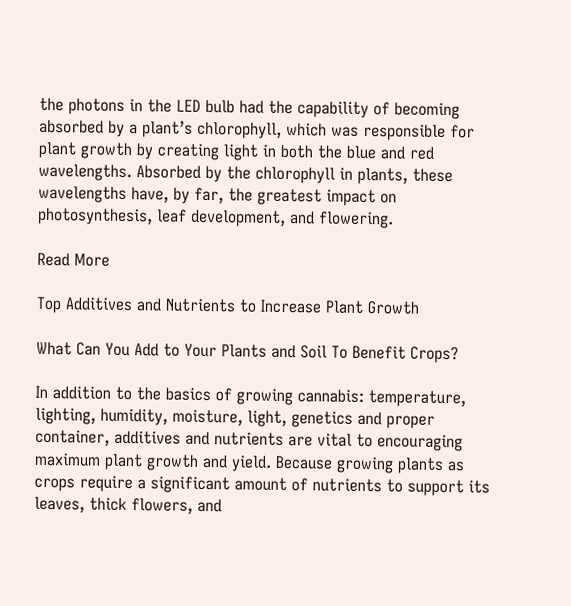the photons in the LED bulb had the capability of becoming absorbed by a plant’s chlorophyll, which was responsible for plant growth by creating light in both the blue and red wavelengths. Absorbed by the chlorophyll in plants, these wavelengths have, by far, the greatest impact on photosynthesis, leaf development, and flowering.

Read More

Top Additives and Nutrients to Increase Plant Growth

What Can You Add to Your Plants and Soil To Benefit Crops?

In addition to the basics of growing cannabis: temperature, lighting, humidity, moisture, light, genetics and proper container, additives and nutrients are vital to encouraging maximum plant growth and yield. Because growing plants as crops require a significant amount of nutrients to support its leaves, thick flowers, and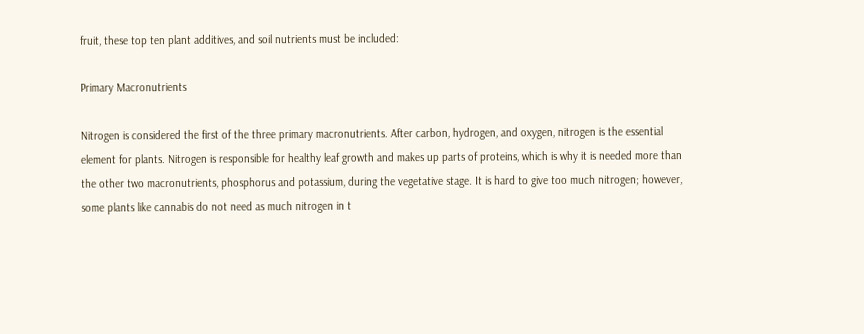fruit, these top ten plant additives, and soil nutrients must be included:

Primary Macronutrients

Nitrogen is considered the first of the three primary macronutrients. After carbon, hydrogen, and oxygen, nitrogen is the essential element for plants. Nitrogen is responsible for healthy leaf growth and makes up parts of proteins, which is why it is needed more than the other two macronutrients, phosphorus and potassium, during the vegetative stage. It is hard to give too much nitrogen; however, some plants like cannabis do not need as much nitrogen in t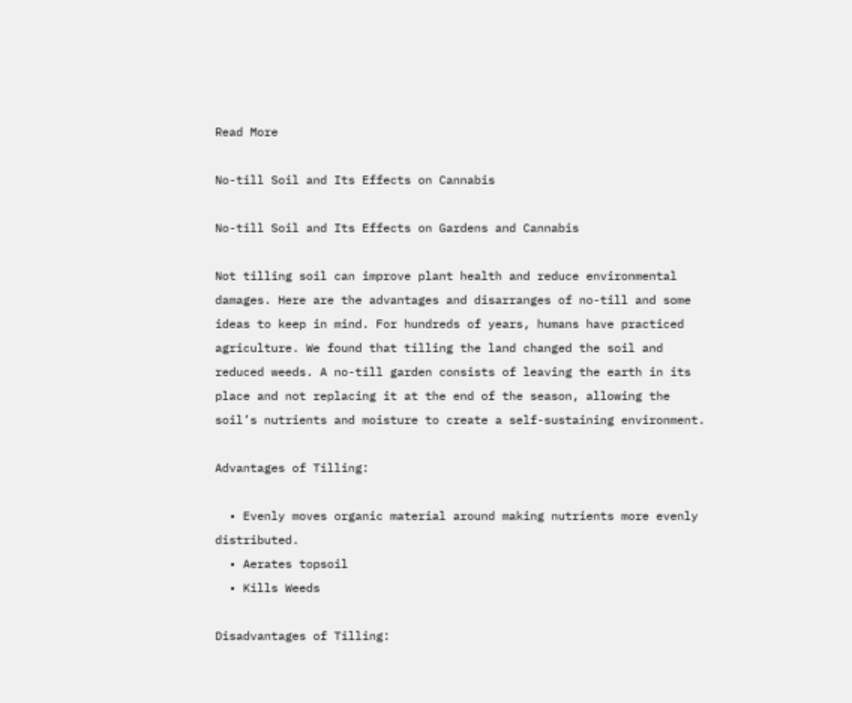Read More

No-till Soil and Its Effects on Cannabis

No-till Soil and Its Effects on Gardens and Cannabis

Not tilling soil can improve plant health and reduce environmental damages. Here are the advantages and disarranges of no-till and some ideas to keep in mind. For hundreds of years, humans have practiced agriculture. We found that tilling the land changed the soil and reduced weeds. A no-till garden consists of leaving the earth in its place and not replacing it at the end of the season, allowing the soil’s nutrients and moisture to create a self-sustaining environment.

Advantages of Tilling:

  • Evenly moves organic material around making nutrients more evenly distributed.
  • Aerates topsoil
  • Kills Weeds

Disadvantages of Tilling: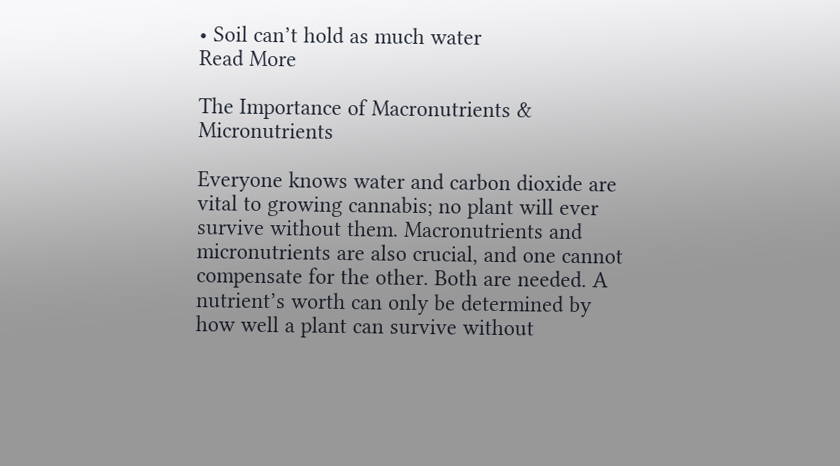• Soil can’t hold as much water
Read More

The Importance of Macronutrients & Micronutrients

Everyone knows water and carbon dioxide are vital to growing cannabis; no plant will ever survive without them. Macronutrients and micronutrients are also crucial, and one cannot compensate for the other. Both are needed. A nutrient’s worth can only be determined by how well a plant can survive without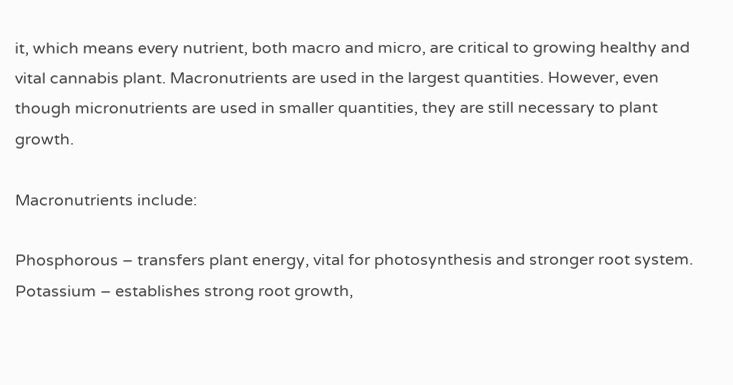it, which means every nutrient, both macro and micro, are critical to growing healthy and vital cannabis plant. Macronutrients are used in the largest quantities. However, even though micronutrients are used in smaller quantities, they are still necessary to plant growth.

Macronutrients include:

Phosphorous – transfers plant energy, vital for photosynthesis and stronger root system. Potassium – establishes strong root growth,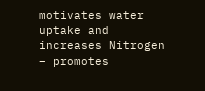motivates water uptake and increases Nitrogen – promotes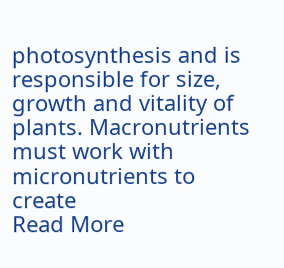photosynthesis and is responsible for size, growth and vitality of plants. Macronutrients must work with micronutrients to create
Read More